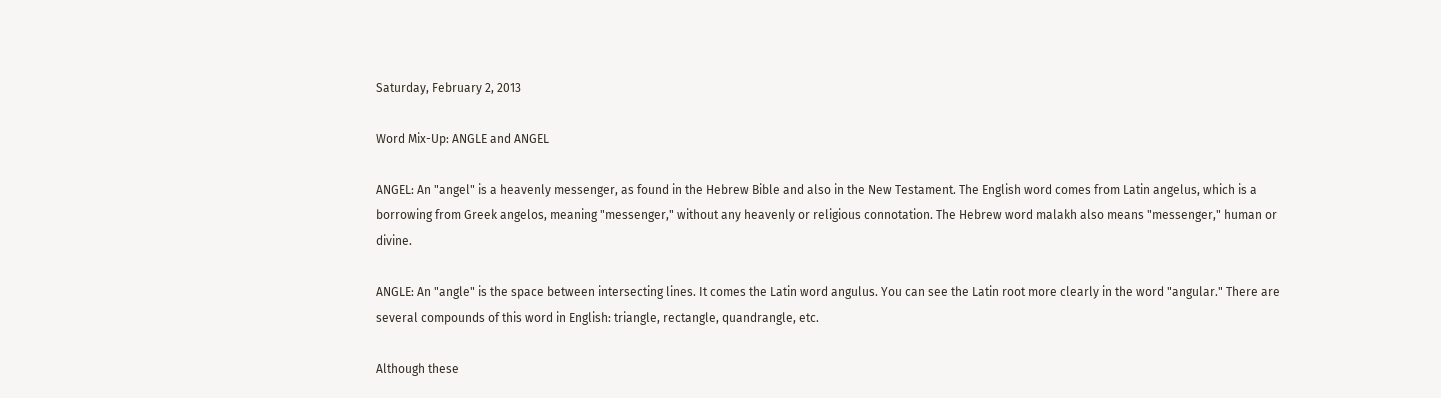Saturday, February 2, 2013

Word Mix-Up: ANGLE and ANGEL

ANGEL: An "angel" is a heavenly messenger, as found in the Hebrew Bible and also in the New Testament. The English word comes from Latin angelus, which is a borrowing from Greek angelos, meaning "messenger," without any heavenly or religious connotation. The Hebrew word malakh also means "messenger," human or divine.

ANGLE: An "angle" is the space between intersecting lines. It comes the Latin word angulus. You can see the Latin root more clearly in the word "angular." There are several compounds of this word in English: triangle, rectangle, quandrangle, etc.

Although these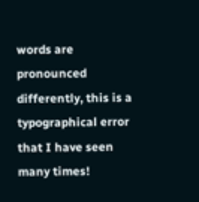words are pronounced differently, this is a typographical error that I have seen many times!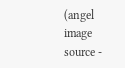(angel image source -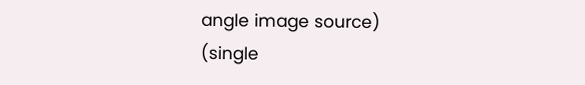angle image source)
(single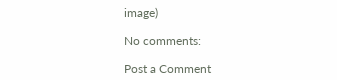image)

No comments:

Post a Comment